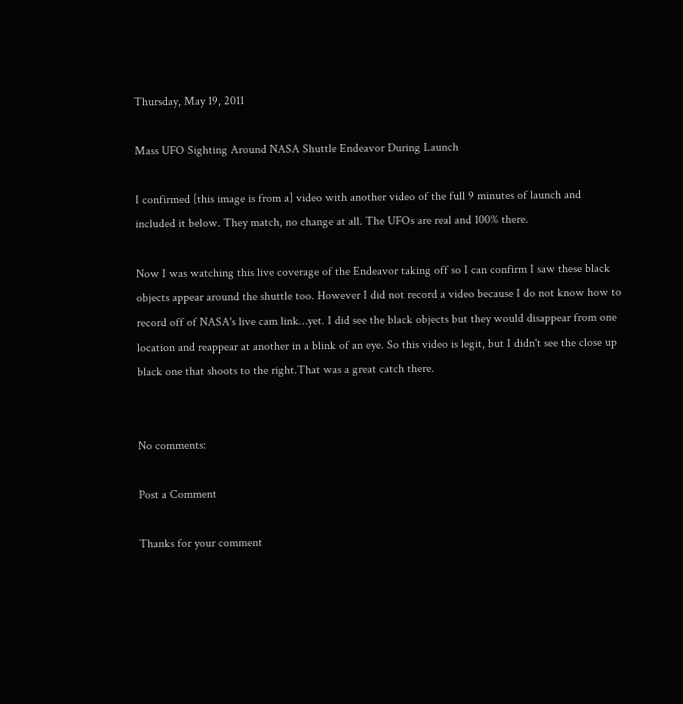Thursday, May 19, 2011

Mass UFO Sighting Around NASA Shuttle Endeavor During Launch

I confirmed [this image is from a] video with another video of the full 9 minutes of launch and included it below. They match, no change at all. The UFOs are real and 100% there.

Now I was watching this live coverage of the Endeavor taking off so I can confirm I saw these black objects appear around the shuttle too. However I did not record a video because I do not know how to record off of NASA's live cam link…yet. I did see the black objects but they would disappear from one location and reappear at another in a blink of an eye. So this video is legit, but I didn't see the close up black one that shoots to the right.That was a great catch there.


No comments:

Post a Comment

Thanks for your comment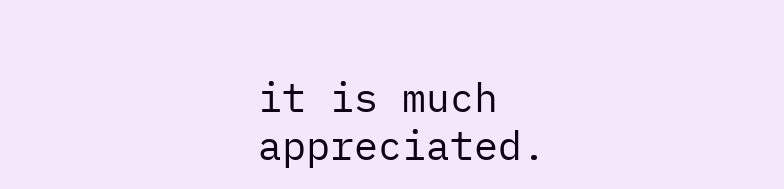it is much appreciated.